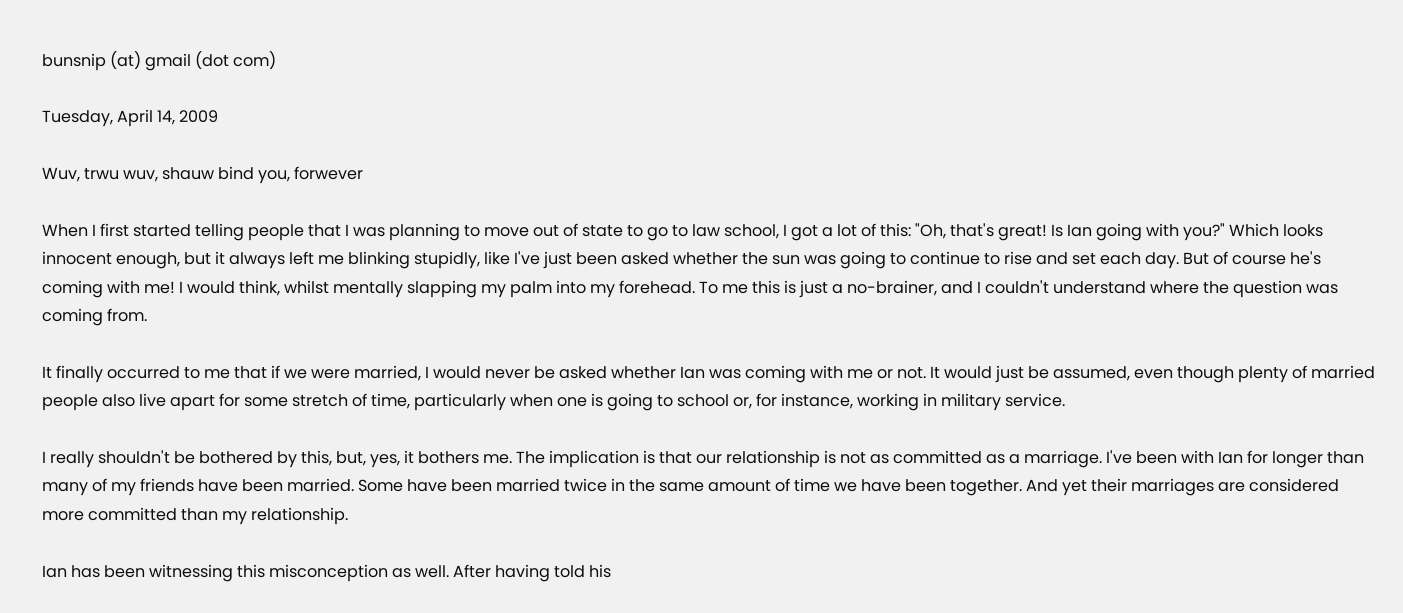bunsnip (at) gmail (dot com)

Tuesday, April 14, 2009

Wuv, trwu wuv, shauw bind you, forwever

When I first started telling people that I was planning to move out of state to go to law school, I got a lot of this: "Oh, that's great! Is Ian going with you?" Which looks innocent enough, but it always left me blinking stupidly, like I've just been asked whether the sun was going to continue to rise and set each day. But of course he's coming with me! I would think, whilst mentally slapping my palm into my forehead. To me this is just a no-brainer, and I couldn't understand where the question was coming from.

It finally occurred to me that if we were married, I would never be asked whether Ian was coming with me or not. It would just be assumed, even though plenty of married people also live apart for some stretch of time, particularly when one is going to school or, for instance, working in military service.

I really shouldn't be bothered by this, but, yes, it bothers me. The implication is that our relationship is not as committed as a marriage. I've been with Ian for longer than many of my friends have been married. Some have been married twice in the same amount of time we have been together. And yet their marriages are considered more committed than my relationship.

Ian has been witnessing this misconception as well. After having told his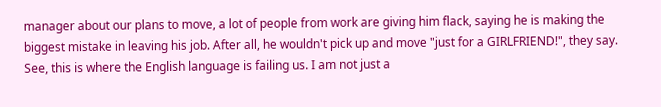manager about our plans to move, a lot of people from work are giving him flack, saying he is making the biggest mistake in leaving his job. After all, he wouldn't pick up and move "just for a GIRLFRIEND!", they say. See, this is where the English language is failing us. I am not just a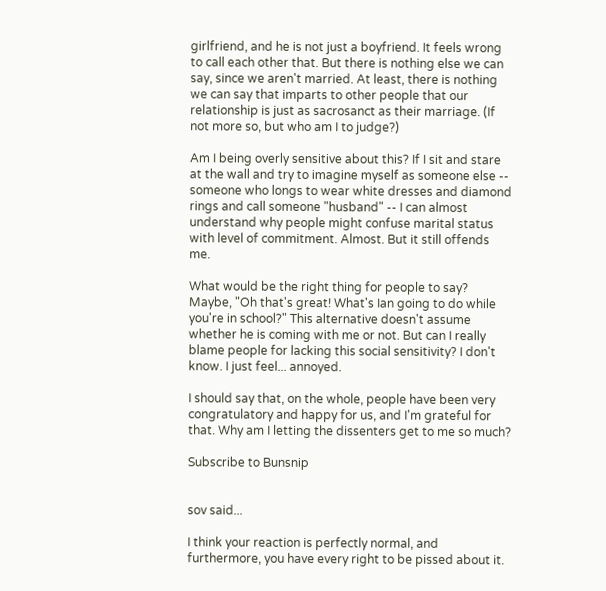girlfriend, and he is not just a boyfriend. It feels wrong to call each other that. But there is nothing else we can say, since we aren't married. At least, there is nothing we can say that imparts to other people that our relationship is just as sacrosanct as their marriage. (If not more so, but who am I to judge?)

Am I being overly sensitive about this? If I sit and stare at the wall and try to imagine myself as someone else -- someone who longs to wear white dresses and diamond rings and call someone "husband" -- I can almost understand why people might confuse marital status with level of commitment. Almost. But it still offends me.

What would be the right thing for people to say? Maybe, "Oh that's great! What's Ian going to do while you're in school?" This alternative doesn't assume whether he is coming with me or not. But can I really blame people for lacking this social sensitivity? I don't know. I just feel... annoyed.

I should say that, on the whole, people have been very congratulatory and happy for us, and I'm grateful for that. Why am I letting the dissenters get to me so much?

Subscribe to Bunsnip


sov said...

I think your reaction is perfectly normal, and furthermore, you have every right to be pissed about it.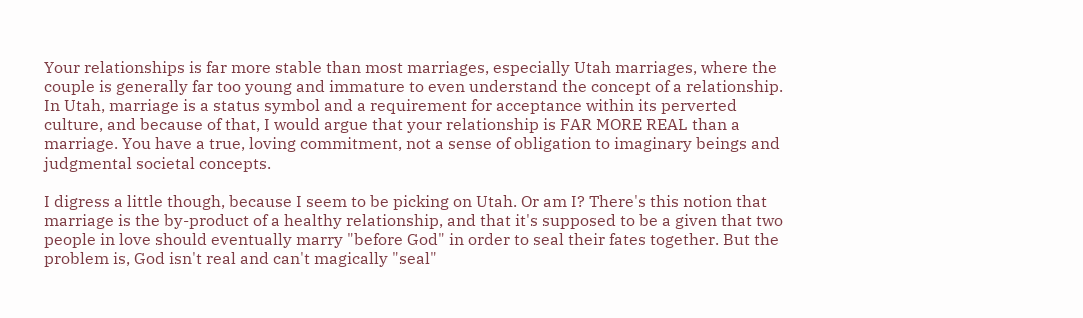Your relationships is far more stable than most marriages, especially Utah marriages, where the couple is generally far too young and immature to even understand the concept of a relationship. In Utah, marriage is a status symbol and a requirement for acceptance within its perverted culture, and because of that, I would argue that your relationship is FAR MORE REAL than a marriage. You have a true, loving commitment, not a sense of obligation to imaginary beings and judgmental societal concepts.

I digress a little though, because I seem to be picking on Utah. Or am I? There's this notion that marriage is the by-product of a healthy relationship, and that it's supposed to be a given that two people in love should eventually marry "before God" in order to seal their fates together. But the problem is, God isn't real and can't magically "seal"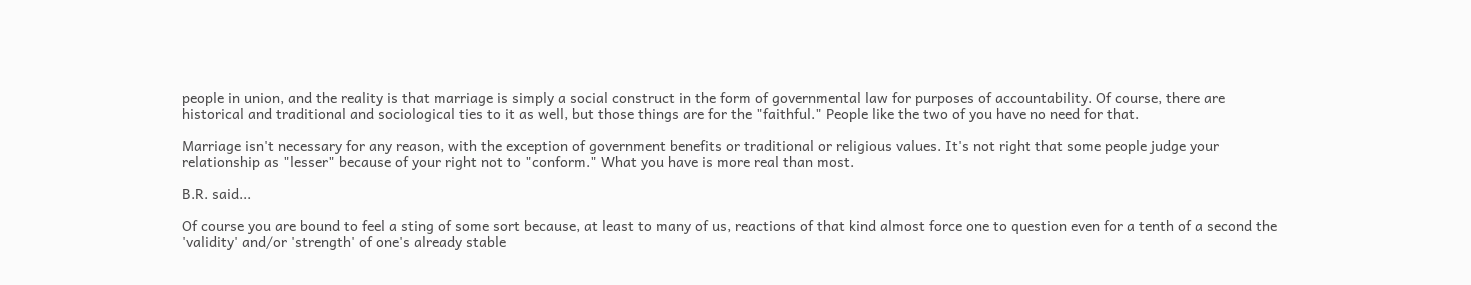people in union, and the reality is that marriage is simply a social construct in the form of governmental law for purposes of accountability. Of course, there are historical and traditional and sociological ties to it as well, but those things are for the "faithful." People like the two of you have no need for that.

Marriage isn't necessary for any reason, with the exception of government benefits or traditional or religious values. It's not right that some people judge your relationship as "lesser" because of your right not to "conform." What you have is more real than most.

B.R. said...

Of course you are bound to feel a sting of some sort because, at least to many of us, reactions of that kind almost force one to question even for a tenth of a second the 'validity' and/or 'strength' of one's already stable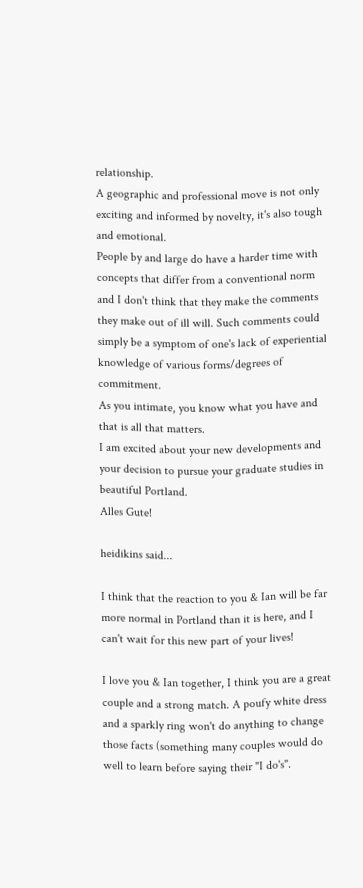relationship.
A geographic and professional move is not only exciting and informed by novelty, it's also tough and emotional.
People by and large do have a harder time with concepts that differ from a conventional norm and I don't think that they make the comments they make out of ill will. Such comments could simply be a symptom of one's lack of experiential knowledge of various forms/degrees of commitment.
As you intimate, you know what you have and that is all that matters.
I am excited about your new developments and your decision to pursue your graduate studies in beautiful Portland.
Alles Gute!

heidikins said...

I think that the reaction to you & Ian will be far more normal in Portland than it is here, and I can't wait for this new part of your lives!

I love you & Ian together, I think you are a great couple and a strong match. A poufy white dress and a sparkly ring won't do anything to change those facts (something many couples would do well to learn before saying their "I do's".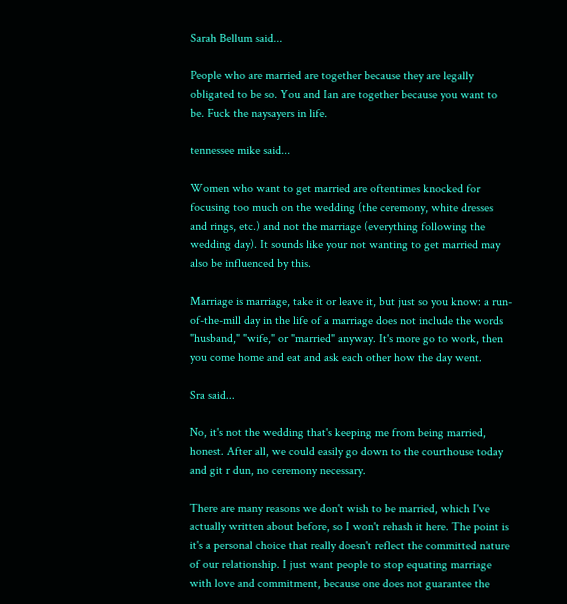Sarah Bellum said...

People who are married are together because they are legally obligated to be so. You and Ian are together because you want to be. Fuck the naysayers in life.

tennessee mike said...

Women who want to get married are oftentimes knocked for focusing too much on the wedding (the ceremony, white dresses and rings, etc.) and not the marriage (everything following the wedding day). It sounds like your not wanting to get married may also be influenced by this.

Marriage is marriage, take it or leave it, but just so you know: a run-of-the-mill day in the life of a marriage does not include the words "husband," "wife," or "married" anyway. It's more go to work, then you come home and eat and ask each other how the day went.

Sra said...

No, it's not the wedding that's keeping me from being married, honest. After all, we could easily go down to the courthouse today and git r dun, no ceremony necessary.

There are many reasons we don't wish to be married, which I've actually written about before, so I won't rehash it here. The point is it's a personal choice that really doesn't reflect the committed nature of our relationship. I just want people to stop equating marriage with love and commitment, because one does not guarantee the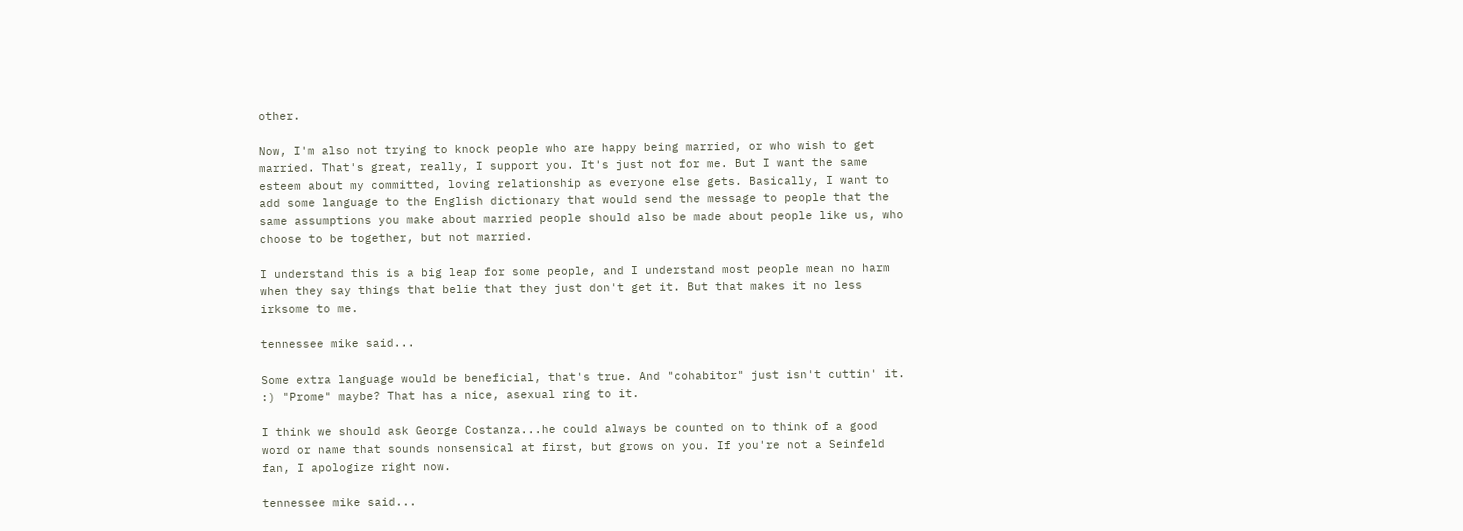other.

Now, I'm also not trying to knock people who are happy being married, or who wish to get married. That's great, really, I support you. It's just not for me. But I want the same esteem about my committed, loving relationship as everyone else gets. Basically, I want to add some language to the English dictionary that would send the message to people that the same assumptions you make about married people should also be made about people like us, who choose to be together, but not married.

I understand this is a big leap for some people, and I understand most people mean no harm when they say things that belie that they just don't get it. But that makes it no less irksome to me.

tennessee mike said...

Some extra language would be beneficial, that's true. And "cohabitor" just isn't cuttin' it. :) "Prome" maybe? That has a nice, asexual ring to it.

I think we should ask George Costanza...he could always be counted on to think of a good word or name that sounds nonsensical at first, but grows on you. If you're not a Seinfeld fan, I apologize right now.

tennessee mike said...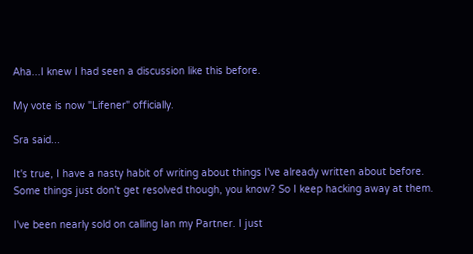Aha...I knew I had seen a discussion like this before.

My vote is now "Lifener" officially.

Sra said...

It's true, I have a nasty habit of writing about things I've already written about before. Some things just don't get resolved though, you know? So I keep hacking away at them.

I've been nearly sold on calling Ian my Partner. I just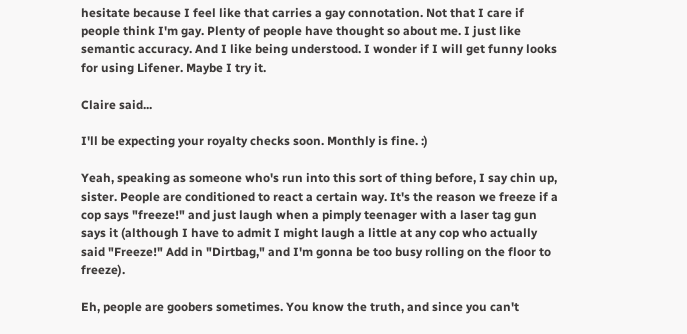hesitate because I feel like that carries a gay connotation. Not that I care if people think I'm gay. Plenty of people have thought so about me. I just like semantic accuracy. And I like being understood. I wonder if I will get funny looks for using Lifener. Maybe I try it.

Claire said...

I'll be expecting your royalty checks soon. Monthly is fine. :)

Yeah, speaking as someone who's run into this sort of thing before, I say chin up, sister. People are conditioned to react a certain way. It's the reason we freeze if a cop says "freeze!" and just laugh when a pimply teenager with a laser tag gun says it (although I have to admit I might laugh a little at any cop who actually said "Freeze!" Add in "Dirtbag," and I'm gonna be too busy rolling on the floor to freeze).

Eh, people are goobers sometimes. You know the truth, and since you can't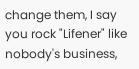change them, I say you rock "Lifener" like nobody's business,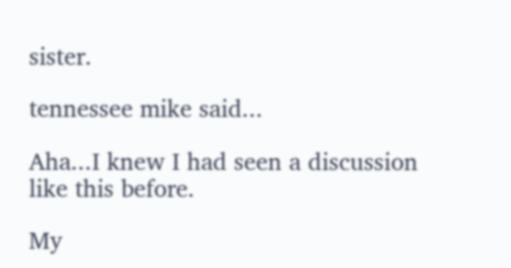sister.

tennessee mike said...

Aha...I knew I had seen a discussion like this before.

My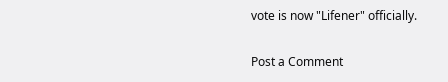vote is now "Lifener" officially.

Post a Comment